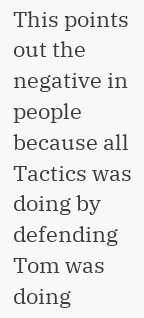This points out the negative in people because all Tactics was doing by defending Tom was doing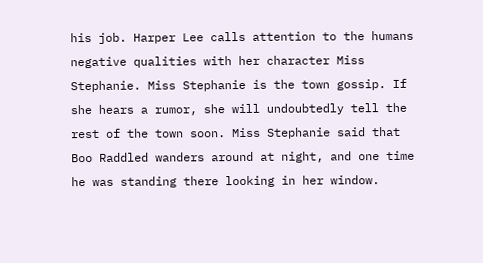his job. Harper Lee calls attention to the humans negative qualities with her character Miss Stephanie. Miss Stephanie is the town gossip. If she hears a rumor, she will undoubtedly tell the rest of the town soon. Miss Stephanie said that Boo Raddled wanders around at night, and one time he was standing there looking in her window.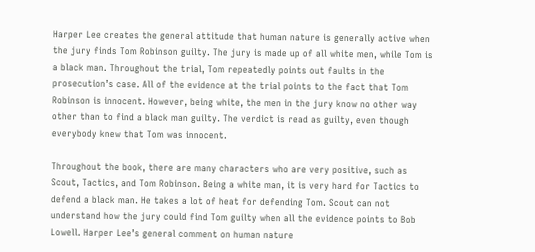Harper Lee creates the general attitude that human nature is generally active when the jury finds Tom Robinson guilty. The jury is made up of all white men, while Tom is a black man. Throughout the trial, Tom repeatedly points out faults in the prosecution’s case. All of the evidence at the trial points to the fact that Tom Robinson is innocent. However, being white, the men in the jury know no other way other than to find a black man guilty. The verdict is read as guilty, even though everybody knew that Tom was innocent.

Throughout the book, there are many characters who are very positive, such as Scout, Tactics, and Tom Robinson. Being a white man, it is very hard for Tactics to defend a black man. He takes a lot of heat for defending Tom. Scout can not understand how the jury could find Tom guilty when all the evidence points to Bob Lowell. Harper Lee’s general comment on human nature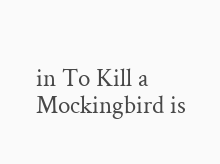in To Kill a Mockingbird is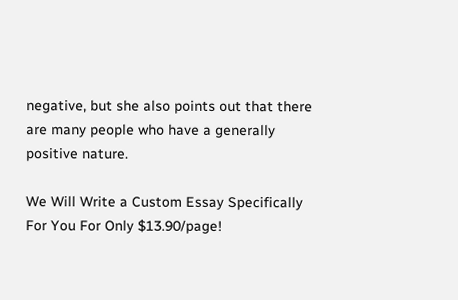negative, but she also points out that there are many people who have a generally positive nature.

We Will Write a Custom Essay Specifically
For You For Only $13.90/page!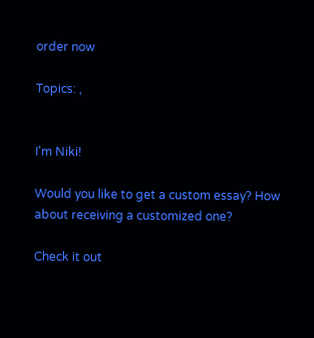order now

Topics: ,


I'm Niki!

Would you like to get a custom essay? How about receiving a customized one?

Check it out